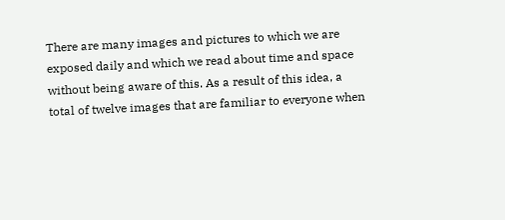There are many images and pictures to which we are exposed daily and which we read about time and space without being aware of this. As a result of this idea, a total of twelve images that are familiar to everyone when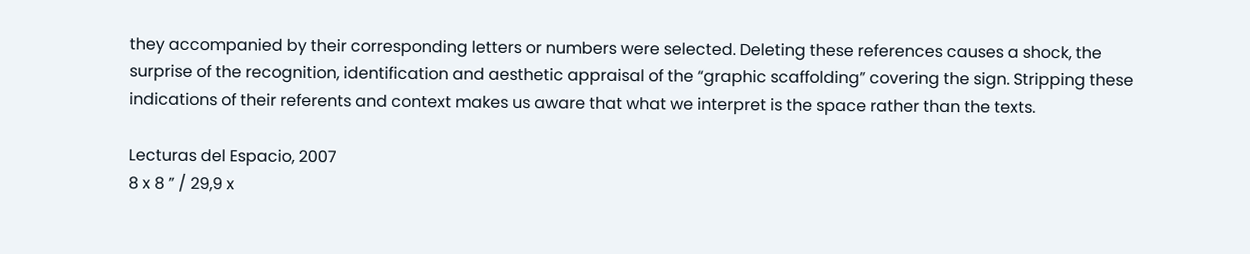they accompanied by their corresponding letters or numbers were selected. Deleting these references causes a shock, the surprise of the recognition, identification and aesthetic appraisal of the “graphic scaffolding” covering the sign. Stripping these indications of their referents and context makes us aware that what we interpret is the space rather than the texts.

Lecturas del Espacio, 2007
8 x 8 ” / 29,9 x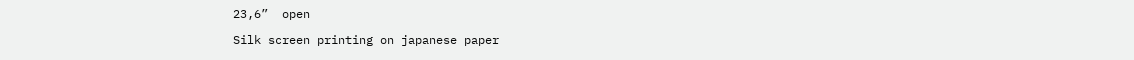23,6”  open

Silk screen printing on japanese paper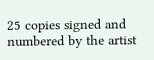25 copies signed and numbered by the artist